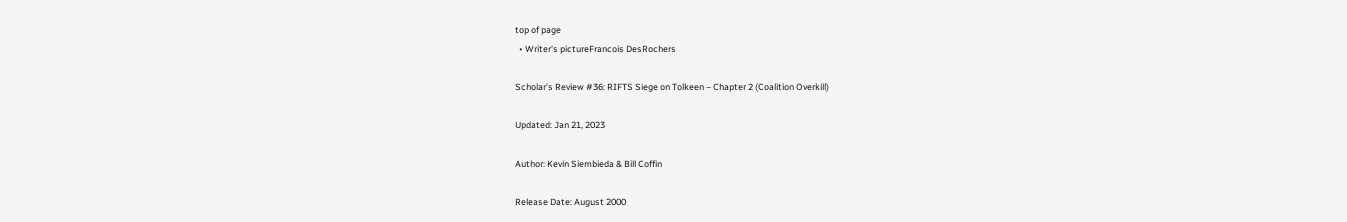top of page
  • Writer's pictureFrancois DesRochers

Scholar’s Review #36: RIFTS Siege on Tolkeen – Chapter 2 (Coalition Overkill)

Updated: Jan 21, 2023

Author: Kevin Siembieda & Bill Coffin

Release Date: August 2000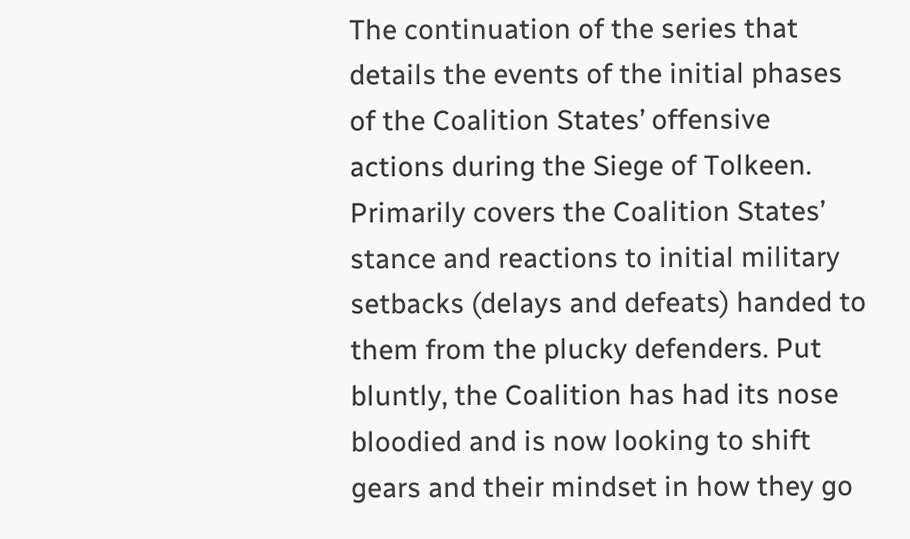The continuation of the series that details the events of the initial phases of the Coalition States’ offensive actions during the Siege of Tolkeen. Primarily covers the Coalition States’ stance and reactions to initial military setbacks (delays and defeats) handed to them from the plucky defenders. Put bluntly, the Coalition has had its nose bloodied and is now looking to shift gears and their mindset in how they go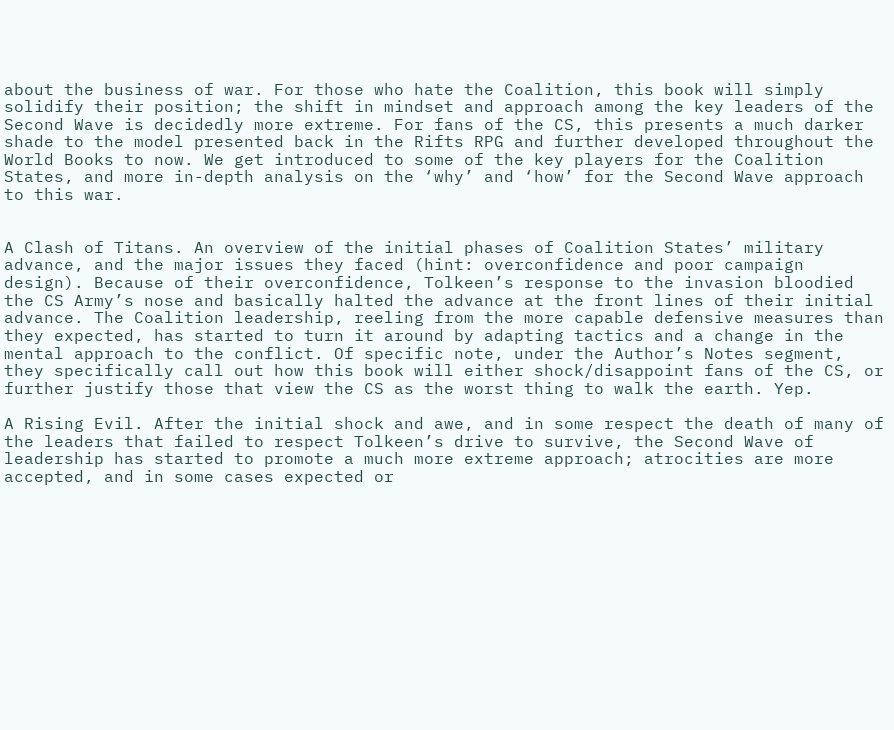about the business of war. For those who hate the Coalition, this book will simply solidify their position; the shift in mindset and approach among the key leaders of the Second Wave is decidedly more extreme. For fans of the CS, this presents a much darker shade to the model presented back in the Rifts RPG and further developed throughout the World Books to now. We get introduced to some of the key players for the Coalition States, and more in-depth analysis on the ‘why’ and ‘how’ for the Second Wave approach to this war.


A Clash of Titans. An overview of the initial phases of Coalition States’ military advance, and the major issues they faced (hint: overconfidence and poor campaign design). Because of their overconfidence, Tolkeen’s response to the invasion bloodied the CS Army’s nose and basically halted the advance at the front lines of their initial advance. The Coalition leadership, reeling from the more capable defensive measures than they expected, has started to turn it around by adapting tactics and a change in the mental approach to the conflict. Of specific note, under the Author’s Notes segment, they specifically call out how this book will either shock/disappoint fans of the CS, or further justify those that view the CS as the worst thing to walk the earth. Yep.

A Rising Evil. After the initial shock and awe, and in some respect the death of many of the leaders that failed to respect Tolkeen’s drive to survive, the Second Wave of leadership has started to promote a much more extreme approach; atrocities are more accepted, and in some cases expected or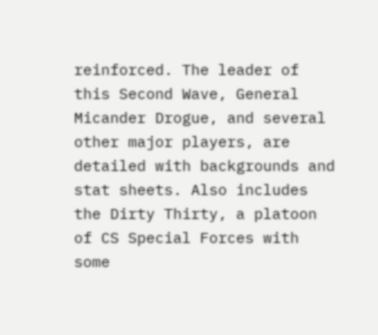reinforced. The leader of this Second Wave, General Micander Drogue, and several other major players, are detailed with backgrounds and stat sheets. Also includes the Dirty Thirty, a platoon of CS Special Forces with some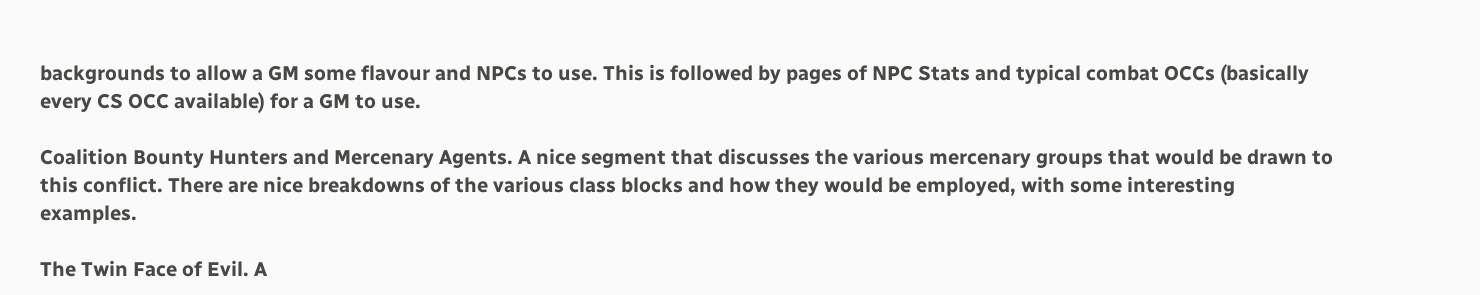backgrounds to allow a GM some flavour and NPCs to use. This is followed by pages of NPC Stats and typical combat OCCs (basically every CS OCC available) for a GM to use.

Coalition Bounty Hunters and Mercenary Agents. A nice segment that discusses the various mercenary groups that would be drawn to this conflict. There are nice breakdowns of the various class blocks and how they would be employed, with some interesting examples.

The Twin Face of Evil. A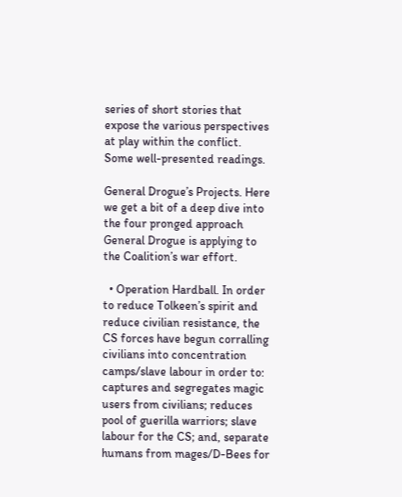series of short stories that expose the various perspectives at play within the conflict. Some well-presented readings.

General Drogue’s Projects. Here we get a bit of a deep dive into the four pronged approach General Drogue is applying to the Coalition’s war effort.

  • Operation Hardball. In order to reduce Tolkeen’s spirit and reduce civilian resistance, the CS forces have begun corralling civilians into concentration camps/slave labour in order to: captures and segregates magic users from civilians; reduces pool of guerilla warriors; slave labour for the CS; and, separate humans from mages/D-Bees for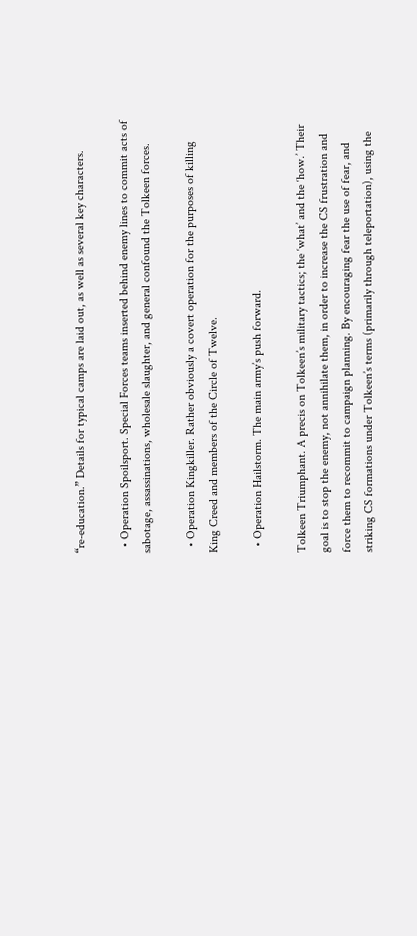“re-education.” Details for typical camps are laid out, as well as several key characters.

  • Operation Spoilsport. Special Forces teams inserted behind enemy lines to commit acts of sabotage, assassinations, wholesale slaughter, and general confound the Tolkeen forces.

  • Operation Kingkiller. Rather obviously a covert operation for the purposes of killing King Creed and members of the Circle of Twelve.

  • Operation Hailstorm. The main army’s push forward.

Tolkeen Triumphant. A precis on Tolkeen’s military tactics; the ‘what’ and the ‘how.’ Their goal is to stop the enemy, not annihilate them, in order to increase the CS frustration and force them to recommit to campaign planning. By encouraging fear the use of fear, and striking CS formations under Tolkeen’s terms (primarily through teleportation), using the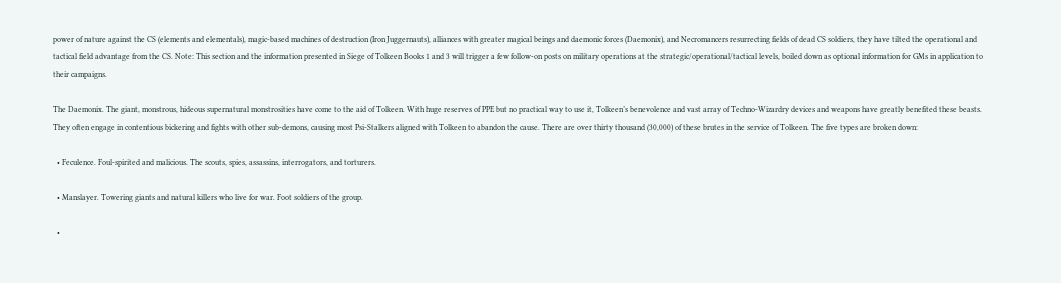power of nature against the CS (elements and elementals), magic-based machines of destruction (Iron Juggernauts), alliances with greater magical beings and daemonic forces (Daemonix), and Necromancers resurrecting fields of dead CS soldiers, they have tilted the operational and tactical field advantage from the CS. Note: This section and the information presented in Siege of Tolkeen Books 1 and 3 will trigger a few follow-on posts on military operations at the strategic/operational/tactical levels, boiled down as optional information for GMs in application to their campaigns.

The Daemonix. The giant, monstrous, hideous supernatural monstrosities have come to the aid of Tolkeen. With huge reserves of PPE but no practical way to use it, Tolkeen’s benevolence and vast array of Techno-Wizardry devices and weapons have greatly benefited these beasts. They often engage in contentious bickering and fights with other sub-demons, causing most Psi-Stalkers aligned with Tolkeen to abandon the cause. There are over thirty thousand (30,000) of these brutes in the service of Tolkeen. The five types are broken down:

  • Feculence. Foul-spirited and malicious. The scouts, spies, assassins, interrogators, and torturers.

  • Manslayer. Towering giants and natural killers who live for war. Foot soldiers of the group.

  •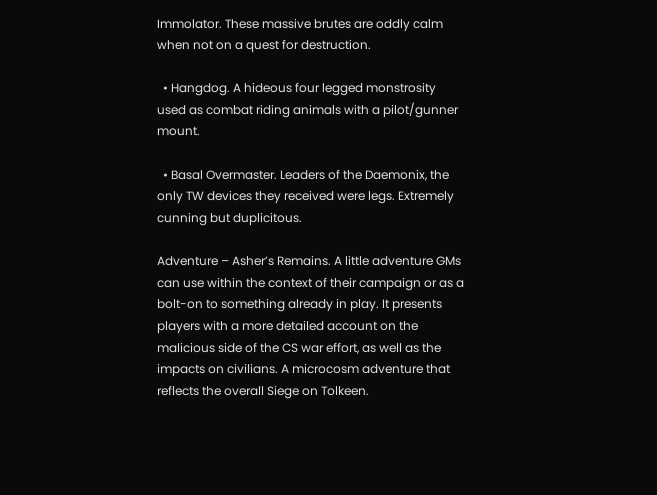Immolator. These massive brutes are oddly calm when not on a quest for destruction.

  • Hangdog. A hideous four legged monstrosity used as combat riding animals with a pilot/gunner mount.

  • Basal Overmaster. Leaders of the Daemonix, the only TW devices they received were legs. Extremely cunning but duplicitous.

Adventure – Asher’s Remains. A little adventure GMs can use within the context of their campaign or as a bolt-on to something already in play. It presents players with a more detailed account on the malicious side of the CS war effort, as well as the impacts on civilians. A microcosm adventure that reflects the overall Siege on Tolkeen.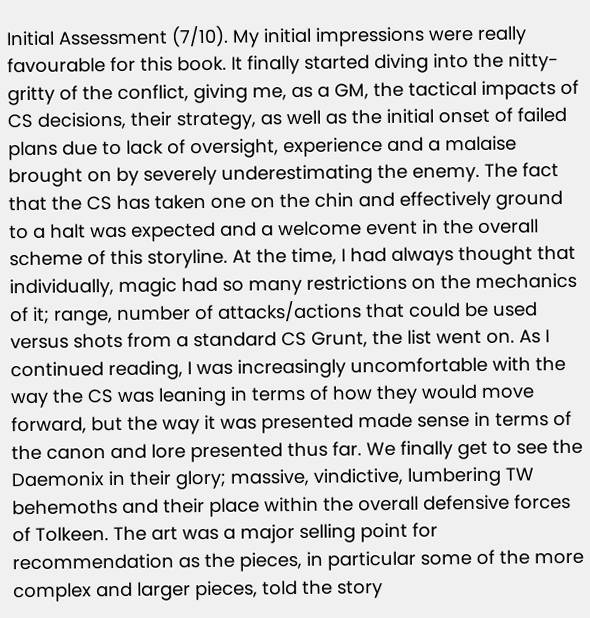Initial Assessment (7/10). My initial impressions were really favourable for this book. It finally started diving into the nitty-gritty of the conflict, giving me, as a GM, the tactical impacts of CS decisions, their strategy, as well as the initial onset of failed plans due to lack of oversight, experience and a malaise brought on by severely underestimating the enemy. The fact that the CS has taken one on the chin and effectively ground to a halt was expected and a welcome event in the overall scheme of this storyline. At the time, I had always thought that individually, magic had so many restrictions on the mechanics of it; range, number of attacks/actions that could be used versus shots from a standard CS Grunt, the list went on. As I continued reading, I was increasingly uncomfortable with the way the CS was leaning in terms of how they would move forward, but the way it was presented made sense in terms of the canon and lore presented thus far. We finally get to see the Daemonix in their glory; massive, vindictive, lumbering TW behemoths and their place within the overall defensive forces of Tolkeen. The art was a major selling point for recommendation as the pieces, in particular some of the more complex and larger pieces, told the story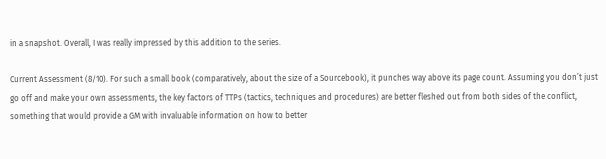in a snapshot. Overall, I was really impressed by this addition to the series.

Current Assessment (8/10). For such a small book (comparatively, about the size of a Sourcebook), it punches way above its page count. Assuming you don’t just go off and make your own assessments, the key factors of TTPs (tactics, techniques and procedures) are better fleshed out from both sides of the conflict, something that would provide a GM with invaluable information on how to better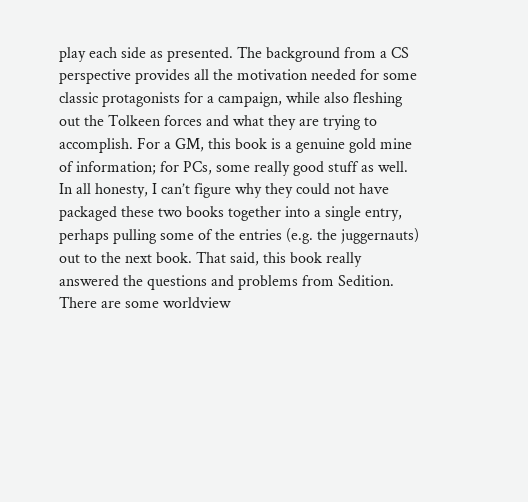play each side as presented. The background from a CS perspective provides all the motivation needed for some classic protagonists for a campaign, while also fleshing out the Tolkeen forces and what they are trying to accomplish. For a GM, this book is a genuine gold mine of information; for PCs, some really good stuff as well. In all honesty, I can’t figure why they could not have packaged these two books together into a single entry, perhaps pulling some of the entries (e.g. the juggernauts) out to the next book. That said, this book really answered the questions and problems from Sedition. There are some worldview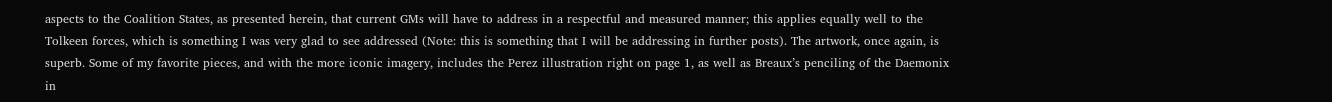aspects to the Coalition States, as presented herein, that current GMs will have to address in a respectful and measured manner; this applies equally well to the Tolkeen forces, which is something I was very glad to see addressed (Note: this is something that I will be addressing in further posts). The artwork, once again, is superb. Some of my favorite pieces, and with the more iconic imagery, includes the Perez illustration right on page 1, as well as Breaux’s penciling of the Daemonix in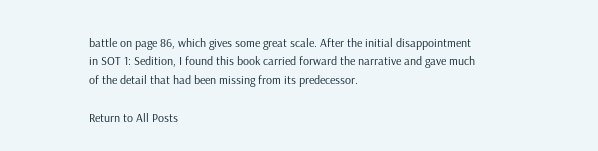battle on page 86, which gives some great scale. After the initial disappointment in SOT 1: Sedition, I found this book carried forward the narrative and gave much of the detail that had been missing from its predecessor.

Return to All Posts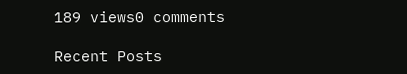189 views0 comments

Recent Posts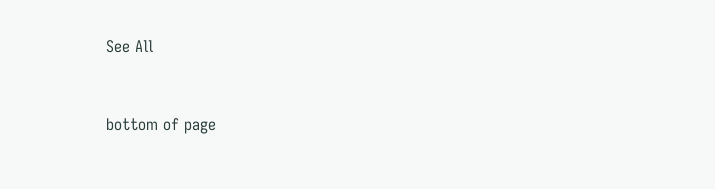See All


bottom of page